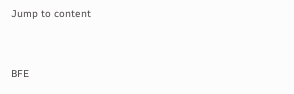Jump to content


BFE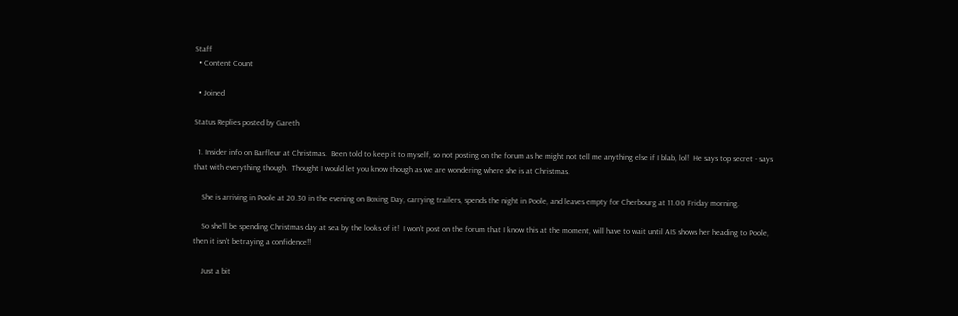Staff
  • Content Count

  • Joined

Status Replies posted by Gareth

  1. Insider info on Barfleur at Christmas.  Been told to keep it to myself, so not posting on the forum as he might not tell me anything else if I blab, lol!  He says top secret - says that with everything though.  Thought I would let you know though as we are wondering where she is at Christmas.

    She is arriving in Poole at 20.30 in the evening on Boxing Day, carrying trailers, spends the night in Poole, and leaves empty for Cherbourg at 11.00 Friday morning.

    So she’ll be spending Christmas day at sea by the looks of it!  I won’t post on the forum that I know this at the moment, will have to wait until AIS shows her heading to Poole, then it isn’t betraying a confidence!!

    Just a bit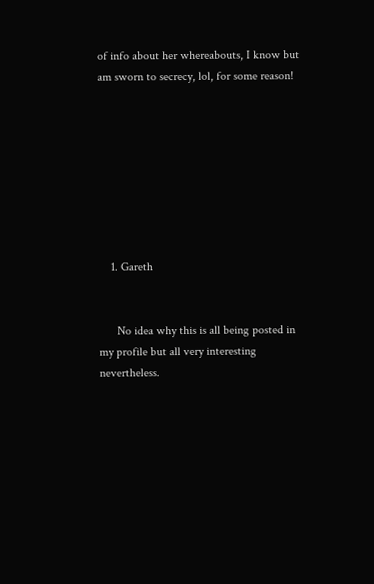of info about her whereabouts, I know but am sworn to secrecy, lol, for some reason!








    1. Gareth


      No idea why this is all being posted in my profile but all very interesting nevertheless.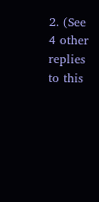2. (See 4 other replies to this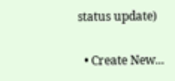status update)

  • Create New...